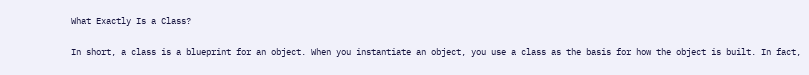What Exactly Is a Class?

In short, a class is a blueprint for an object. When you instantiate an object, you use a class as the basis for how the object is built. In fact,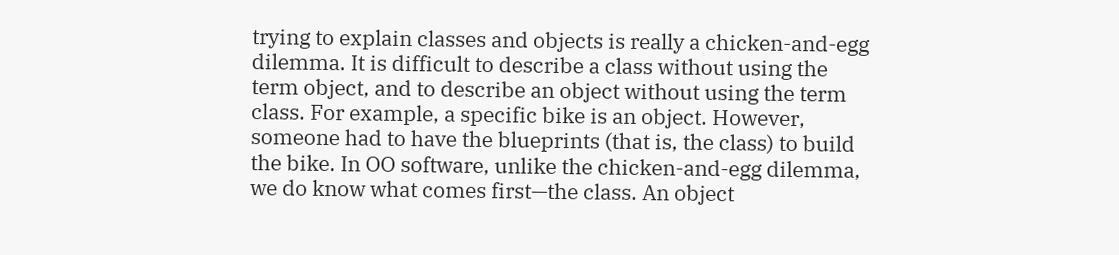trying to explain classes and objects is really a chicken-and-egg dilemma. It is difficult to describe a class without using the term object, and to describe an object without using the term class. For example, a specific bike is an object. However, someone had to have the blueprints (that is, the class) to build the bike. In OO software, unlike the chicken-and-egg dilemma, we do know what comes first—the class. An object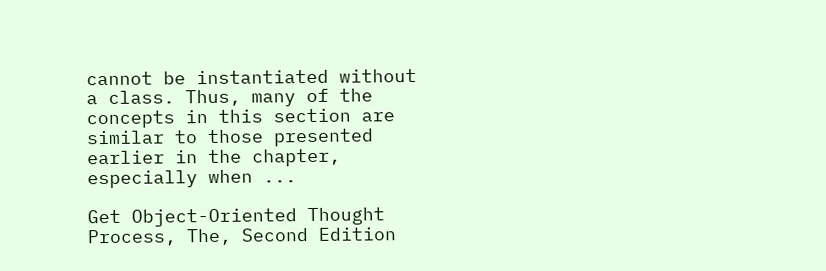cannot be instantiated without a class. Thus, many of the concepts in this section are similar to those presented earlier in the chapter, especially when ...

Get Object-Oriented Thought Process, The, Second Edition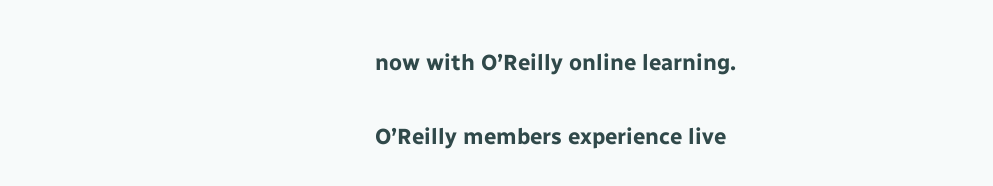now with O’Reilly online learning.

O’Reilly members experience live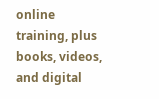online training, plus books, videos, and digital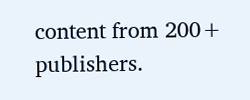content from 200+ publishers.